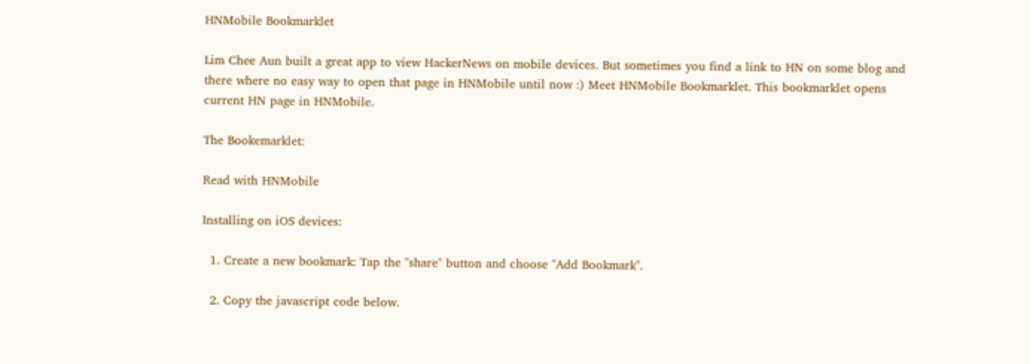HNMobile Bookmarklet

Lim Chee Aun built a great app to view HackerNews on mobile devices. But sometimes you find a link to HN on some blog and there where no easy way to open that page in HNMobile until now :) Meet HNMobile Bookmarklet. This bookmarklet opens current HN page in HNMobile.

The Bookemarklet:

Read with HNMobile

Installing on iOS devices:

  1. Create a new bookmark: Tap the "share" button and choose "Add Bookmark".

  2. Copy the javascript code below.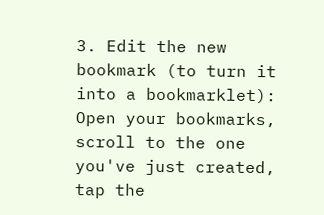3. Edit the new bookmark (to turn it into a bookmarklet): Open your bookmarks, scroll to the one you've just created, tap the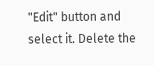"Edit" button and select it. Delete the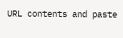URL contents and paste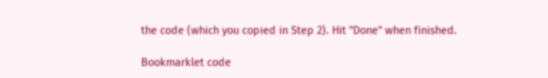the code (which you copied in Step 2). Hit "Done" when finished.

Bookmarklet code